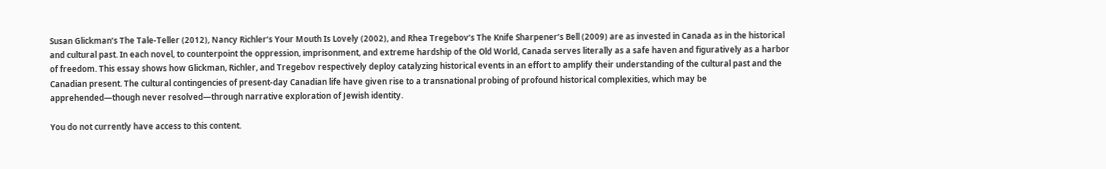Susan Glickman’s The Tale-Teller (2012), Nancy Richler’s Your Mouth Is Lovely (2002), and Rhea Tregebov’s The Knife Sharpener’s Bell (2009) are as invested in Canada as in the historical and cultural past. In each novel, to counterpoint the oppression, imprisonment, and extreme hardship of the Old World, Canada serves literally as a safe haven and figuratively as a harbor of freedom. This essay shows how Glickman, Richler, and Tregebov respectively deploy catalyzing historical events in an effort to amplify their understanding of the cultural past and the Canadian present. The cultural contingencies of present-day Canadian life have given rise to a transnational probing of profound historical complexities, which may be apprehended—though never resolved—through narrative exploration of Jewish identity.

You do not currently have access to this content.